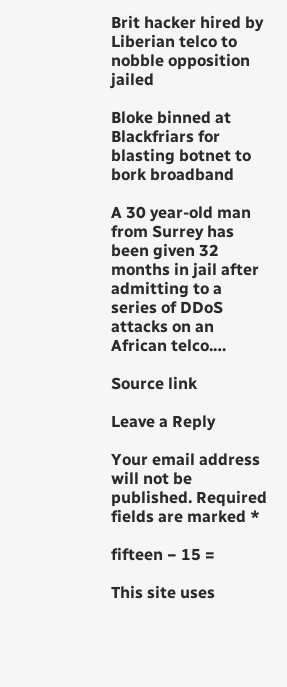Brit hacker hired by Liberian telco to nobble opposition jailed

Bloke binned at Blackfriars for blasting botnet to bork broadband

A 30 year-old man from Surrey has been given 32 months in jail after admitting to a series of DDoS attacks on an African telco.…

Source link

Leave a Reply

Your email address will not be published. Required fields are marked *

fifteen − 15 =

This site uses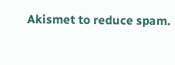Akismet to reduce spam.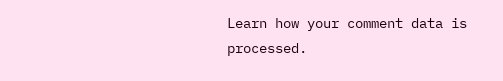Learn how your comment data is processed.